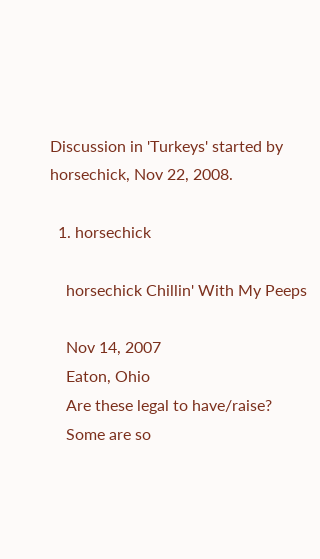Discussion in 'Turkeys' started by horsechick, Nov 22, 2008.

  1. horsechick

    horsechick Chillin' With My Peeps

    Nov 14, 2007
    Eaton, Ohio
    Are these legal to have/raise?
    Some are so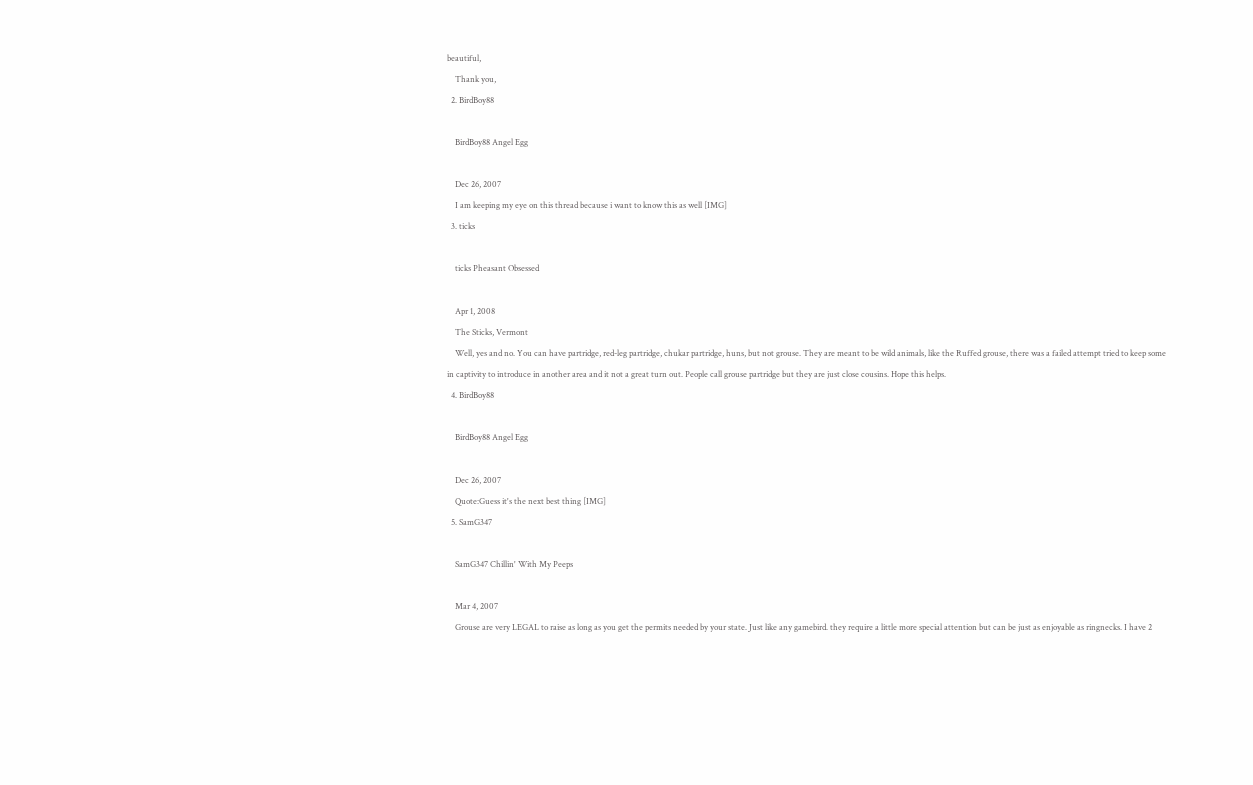beautiful,
    Thank you,
  2. BirdBoy88

    BirdBoy88 Angel Egg

    Dec 26, 2007
    I am keeping my eye on this thread because i want to know this as well [IMG]
  3. ticks

    ticks Pheasant Obsessed

    Apr 1, 2008
    The Sticks, Vermont
    Well, yes and no. You can have partridge, red-leg partridge, chukar partridge, huns, but not grouse. They are meant to be wild animals, like the Ruffed grouse, there was a failed attempt tried to keep some in captivity to introduce in another area and it not a great turn out. People call grouse partridge but they are just close cousins. Hope this helps.
  4. BirdBoy88

    BirdBoy88 Angel Egg

    Dec 26, 2007
    Quote:Guess it's the next best thing [IMG]
  5. SamG347

    SamG347 Chillin' With My Peeps

    Mar 4, 2007
    Grouse are very LEGAL to raise as long as you get the permits needed by your state. Just like any gamebird. they require a little more special attention but can be just as enjoyable as ringnecks. I have 2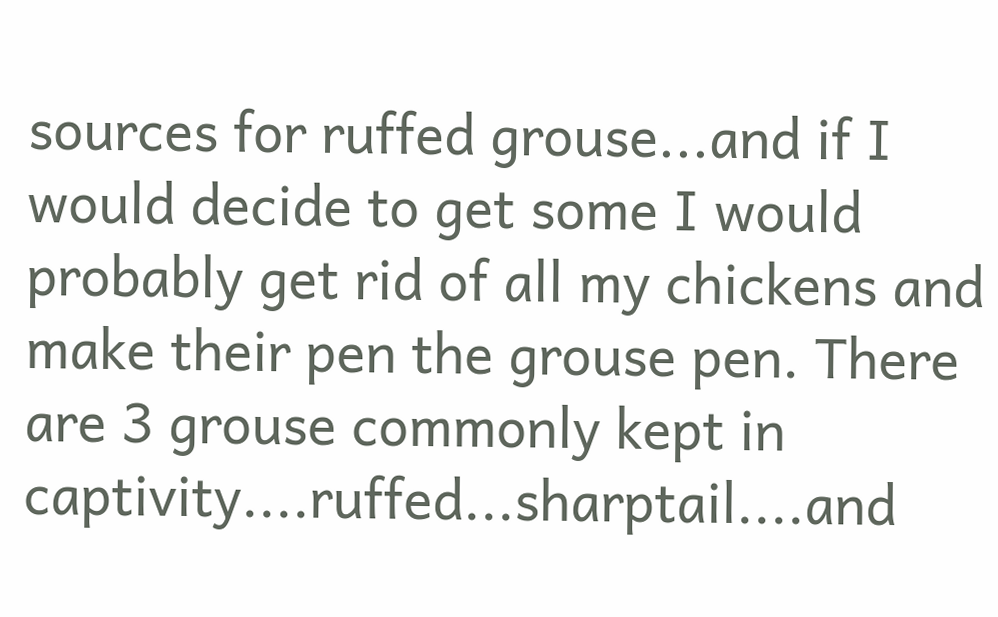sources for ruffed grouse...and if I would decide to get some I would probably get rid of all my chickens and make their pen the grouse pen. There are 3 grouse commonly kept in captivity....ruffed...sharptail....and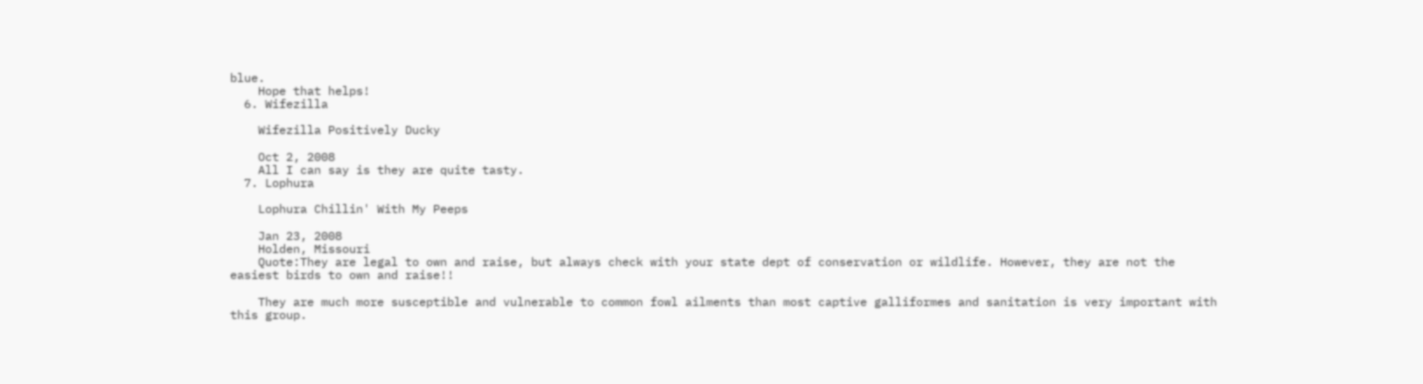blue.
    Hope that helps!
  6. Wifezilla

    Wifezilla Positively Ducky

    Oct 2, 2008
    All I can say is they are quite tasty.
  7. Lophura

    Lophura Chillin' With My Peeps

    Jan 23, 2008
    Holden, Missouri
    Quote:They are legal to own and raise, but always check with your state dept of conservation or wildlife. However, they are not the easiest birds to own and raise!!

    They are much more susceptible and vulnerable to common fowl ailments than most captive galliformes and sanitation is very important with this group.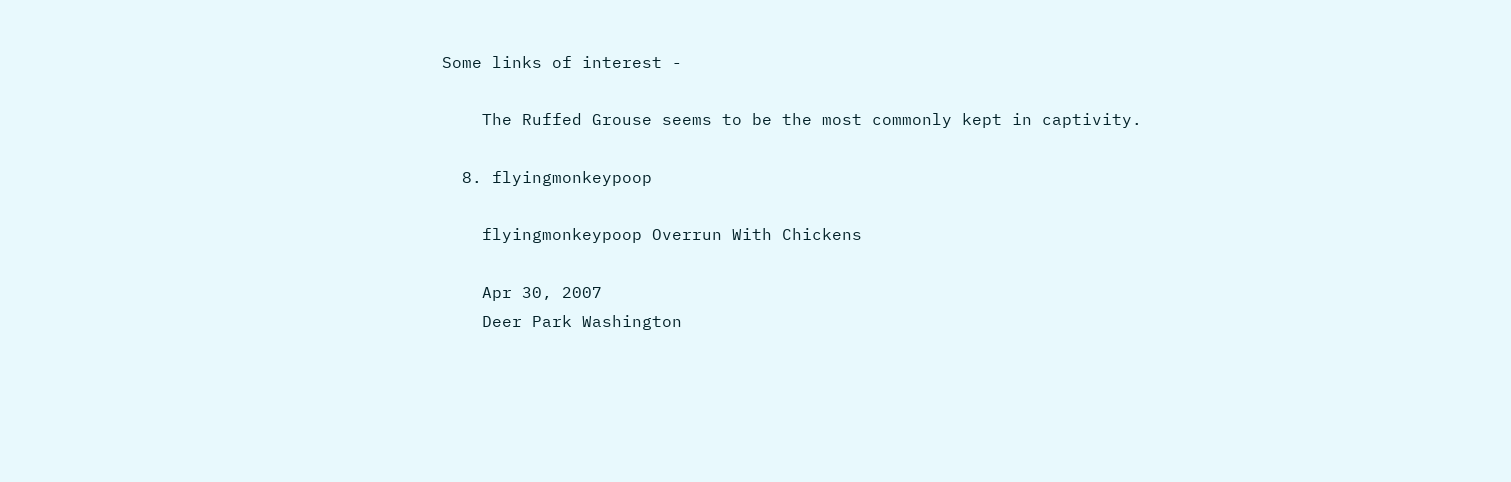Some links of interest -

    The Ruffed Grouse seems to be the most commonly kept in captivity.

  8. flyingmonkeypoop

    flyingmonkeypoop Overrun With Chickens

    Apr 30, 2007
    Deer Park Washington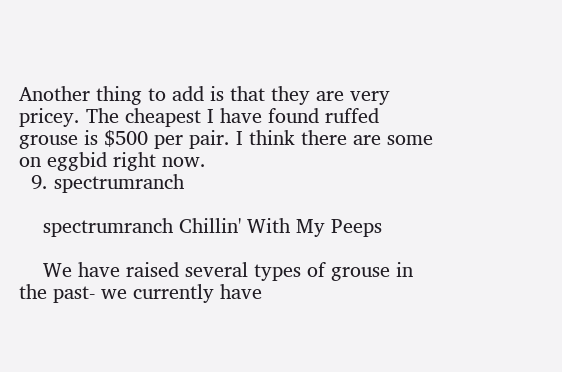Another thing to add is that they are very pricey. The cheapest I have found ruffed grouse is $500 per pair. I think there are some on eggbid right now.
  9. spectrumranch

    spectrumranch Chillin' With My Peeps

    We have raised several types of grouse in the past- we currently have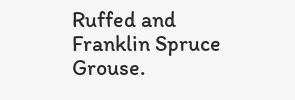Ruffed and Franklin Spruce Grouse.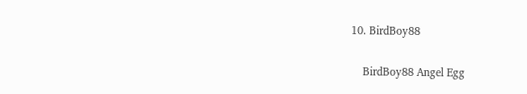10. BirdBoy88

    BirdBoy88 Angel Egg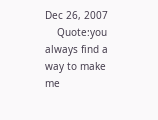Dec 26, 2007
    Quote:you always find a way to make me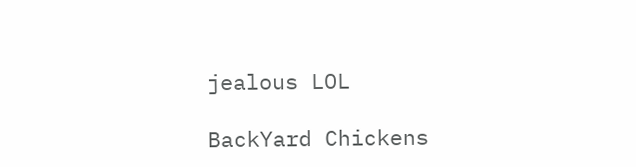jealous LOL

BackYard Chickens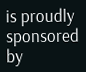is proudly sponsored by